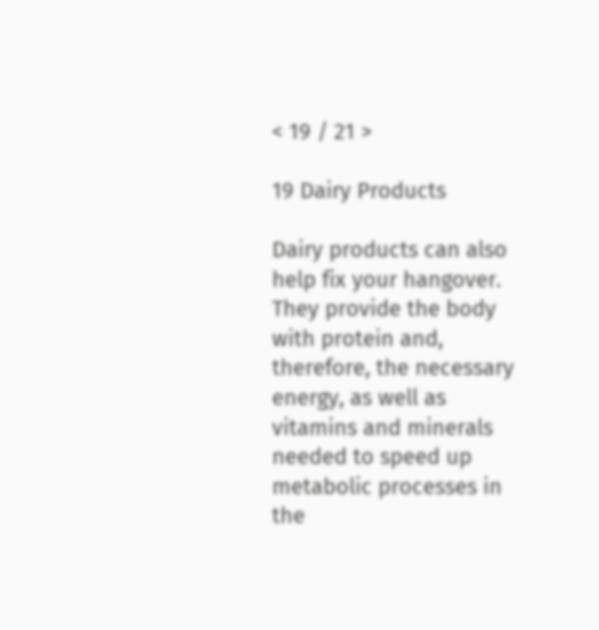< 19 / 21 >

19 Dairy Products

Dairy products can also help fix your hangover. They provide the body with protein and, therefore, the necessary energy, as well as vitamins and minerals needed to speed up metabolic processes in the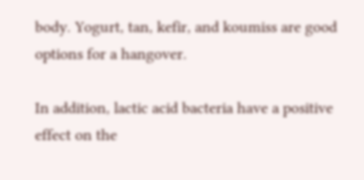body. Yogurt, tan, kefir, and koumiss are good options for a hangover.

In addition, lactic acid bacteria have a positive effect on the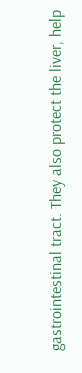gastrointestinal tract. They also protect the liver, help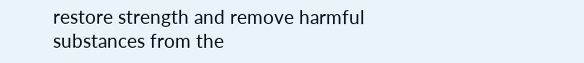restore strength and remove harmful substances from the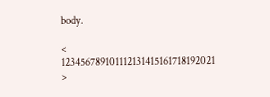body.

< 123456789101112131415161718192021 >